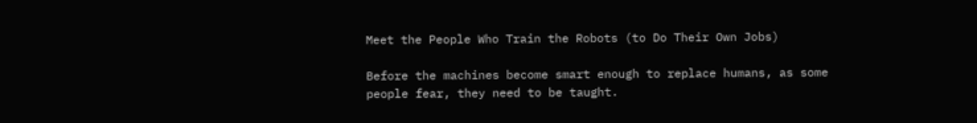Meet the People Who Train the Robots (to Do Their Own Jobs)

Before the machines become smart enough to replace humans, as some people fear, they need to be taught.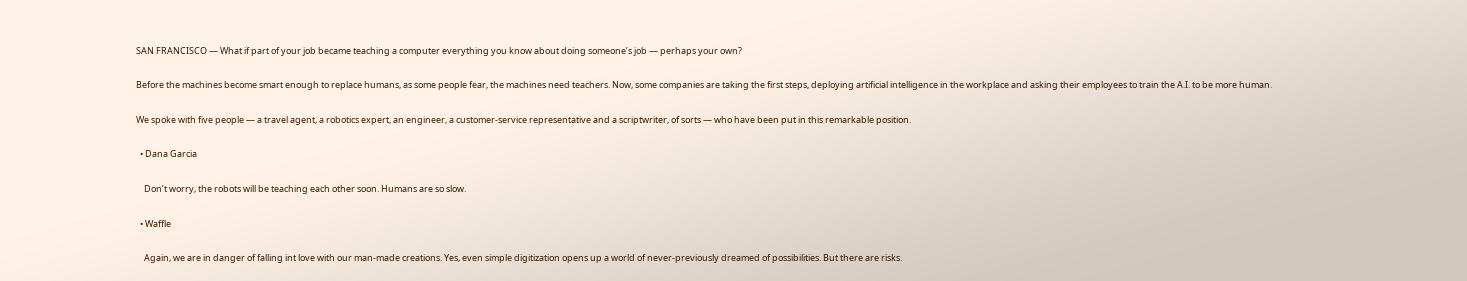SAN FRANCISCO — What if part of your job became teaching a computer everything you know about doing someone’s job — perhaps your own?

Before the machines become smart enough to replace humans, as some people fear, the machines need teachers. Now, some companies are taking the first steps, deploying artificial intelligence in the workplace and asking their employees to train the A.I. to be more human.

We spoke with five people — a travel agent, a robotics expert, an engineer, a customer-service representative and a scriptwriter, of sorts — who have been put in this remarkable position.

  • Dana Garcia

    Don’t worry, the robots will be teaching each other soon. Humans are so slow.

  • Waffle

    Again, we are in danger of falling int love with our man-made creations. Yes, even simple digitization opens up a world of never-previously dreamed of possibilities. But there are risks.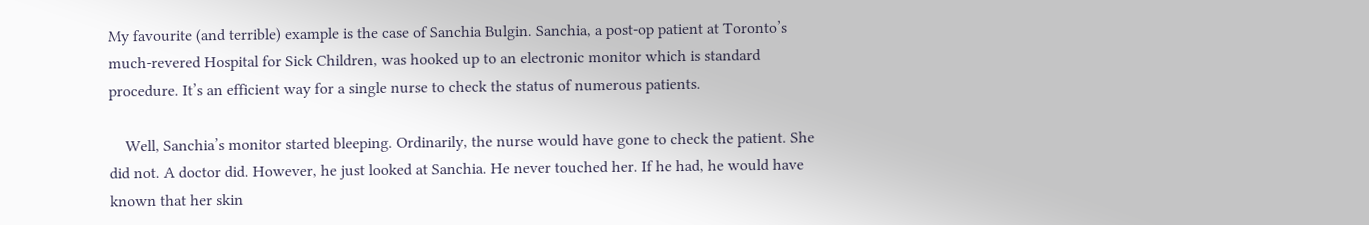My favourite (and terrible) example is the case of Sanchia Bulgin. Sanchia, a post-op patient at Toronto’s much-revered Hospital for Sick Children, was hooked up to an electronic monitor which is standard procedure. It’s an efficient way for a single nurse to check the status of numerous patients.

    Well, Sanchia’s monitor started bleeping. Ordinarily, the nurse would have gone to check the patient. She did not. A doctor did. However, he just looked at Sanchia. He never touched her. If he had, he would have known that her skin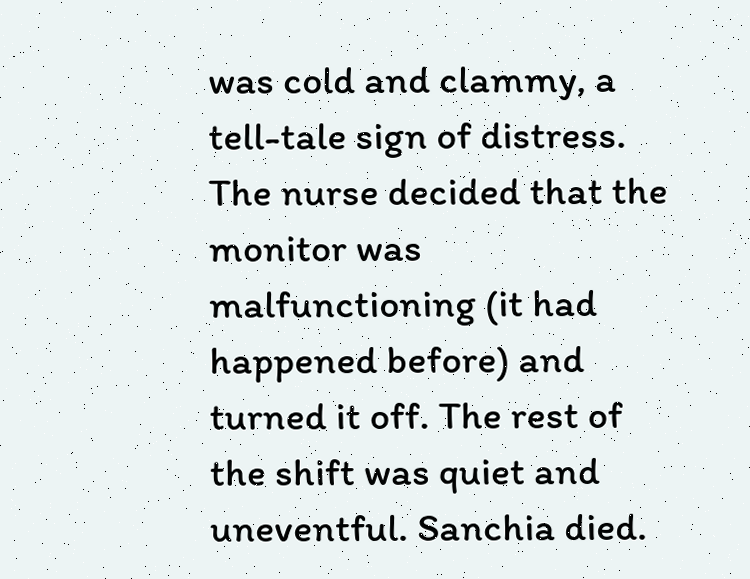was cold and clammy, a tell-tale sign of distress. The nurse decided that the monitor was malfunctioning (it had happened before) and turned it off. The rest of the shift was quiet and uneventful. Sanchia died.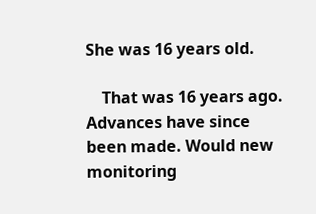She was 16 years old.

    That was 16 years ago. Advances have since been made. Would new monitoring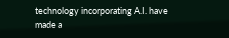technology incorporating A.I. have made a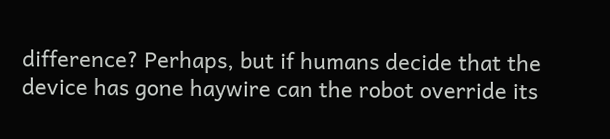difference? Perhaps, but if humans decide that the device has gone haywire can the robot override its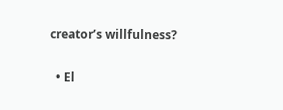creator’s willfulness?

  • El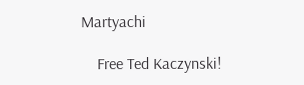Martyachi

    Free Ted Kaczynski!